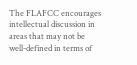The FLAFCC encourages intellectual discussion in areas that may not be well-defined in terms of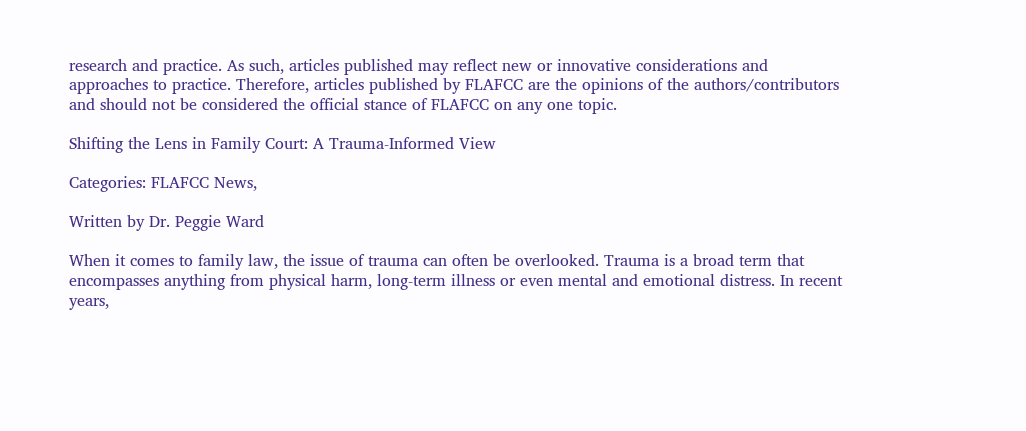research and practice. As such, articles published may reflect new or innovative considerations and approaches to practice. Therefore, articles published by FLAFCC are the opinions of the authors/contributors and should not be considered the official stance of FLAFCC on any one topic.

Shifting the Lens in Family Court: A Trauma-Informed View

Categories: FLAFCC News,

Written by Dr. Peggie Ward

When it comes to family law, the issue of trauma can often be overlooked. Trauma is a broad term that encompasses anything from physical harm, long-term illness or even mental and emotional distress. In recent years,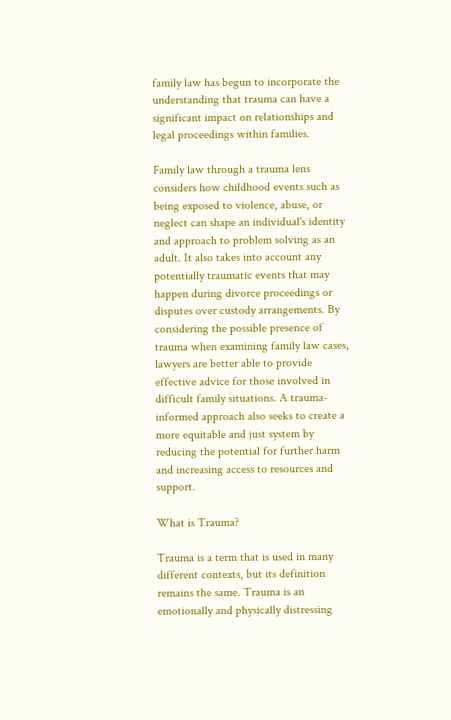family law has begun to incorporate the understanding that trauma can have a significant impact on relationships and legal proceedings within families.

Family law through a trauma lens considers how childhood events such as being exposed to violence, abuse, or neglect can shape an individual's identity and approach to problem solving as an adult. It also takes into account any potentially traumatic events that may happen during divorce proceedings or disputes over custody arrangements. By considering the possible presence of trauma when examining family law cases, lawyers are better able to provide effective advice for those involved in difficult family situations. A trauma-informed approach also seeks to create a more equitable and just system by reducing the potential for further harm and increasing access to resources and support.

What is Trauma?

Trauma is a term that is used in many different contexts, but its definition remains the same. Trauma is an emotionally and physically distressing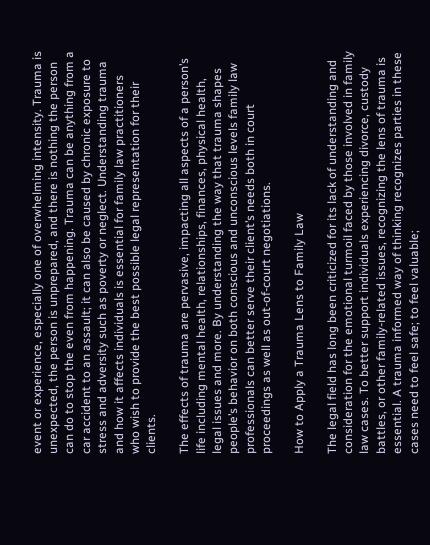event or experience, especially one of overwhelming intensity. Trauma is unexpected, the person is unprepared, and there is nothing the person can do to stop the even from happening. Trauma can be anything from a car accident to an assault; it can also be caused by chronic exposure to stress and adversity such as poverty or neglect. Understanding trauma and how it affects individuals is essential for family law practitioners who wish to provide the best possible legal representation for their clients.

The effects of trauma are pervasive, impacting all aspects of a person’s life including mental health, relationships, finances, physical health, legal issues and more. By understanding the way that trauma shapes people’s behavior on both conscious and unconscious levels family law professionals can better serve their client’s needs both in court proceedings as well as out-of-court negotiations.

How to Apply a Trauma Lens to Family Law

The legal field has long been criticized for its lack of understanding and consideration for the emotional turmoil faced by those involved in family law cases. To better support individuals experiencing divorce, custody battles, or other family-related issues, recognizing the lens of trauma is essential. A trauma informed way of thinking recognizes parties in these cases need to feel safe; to feel valuable;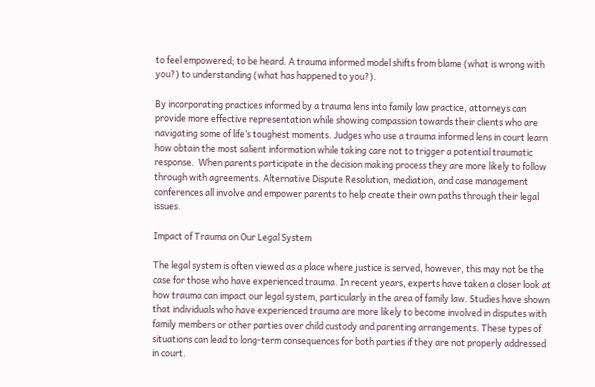to feel empowered; to be heard. A trauma informed model shifts from blame (what is wrong with you?) to understanding (what has happened to you?).

By incorporating practices informed by a trauma lens into family law practice, attorneys can provide more effective representation while showing compassion towards their clients who are navigating some of life’s toughest moments. Judges who use a trauma informed lens in court learn how obtain the most salient information while taking care not to trigger a potential traumatic response.  When parents participate in the decision making process they are more likely to follow through with agreements. Alternative Dispute Resolution, mediation, and case management conferences all involve and empower parents to help create their own paths through their legal issues.

Impact of Trauma on Our Legal System

The legal system is often viewed as a place where justice is served, however, this may not be the case for those who have experienced trauma. In recent years, experts have taken a closer look at how trauma can impact our legal system, particularly in the area of family law. Studies have shown that individuals who have experienced trauma are more likely to become involved in disputes with family members or other parties over child custody and parenting arrangements. These types of situations can lead to long-term consequences for both parties if they are not properly addressed in court.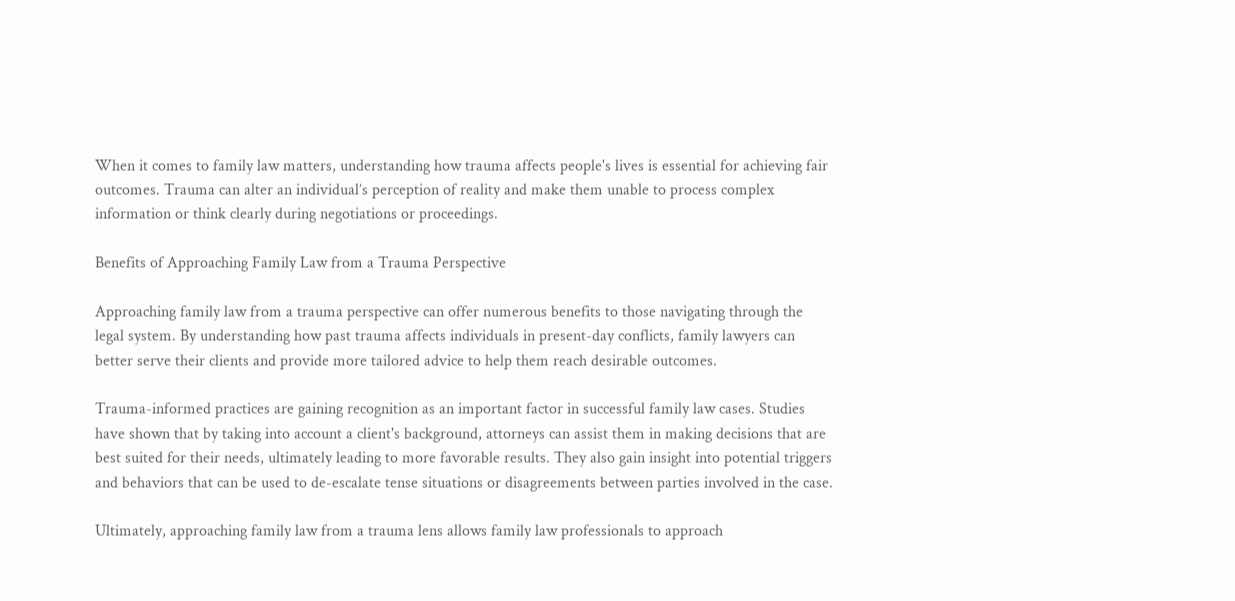When it comes to family law matters, understanding how trauma affects people's lives is essential for achieving fair outcomes. Trauma can alter an individual’s perception of reality and make them unable to process complex information or think clearly during negotiations or proceedings.

Benefits of Approaching Family Law from a Trauma Perspective

Approaching family law from a trauma perspective can offer numerous benefits to those navigating through the legal system. By understanding how past trauma affects individuals in present-day conflicts, family lawyers can better serve their clients and provide more tailored advice to help them reach desirable outcomes.

Trauma-informed practices are gaining recognition as an important factor in successful family law cases. Studies have shown that by taking into account a client's background, attorneys can assist them in making decisions that are best suited for their needs, ultimately leading to more favorable results. They also gain insight into potential triggers and behaviors that can be used to de-escalate tense situations or disagreements between parties involved in the case.

Ultimately, approaching family law from a trauma lens allows family law professionals to approach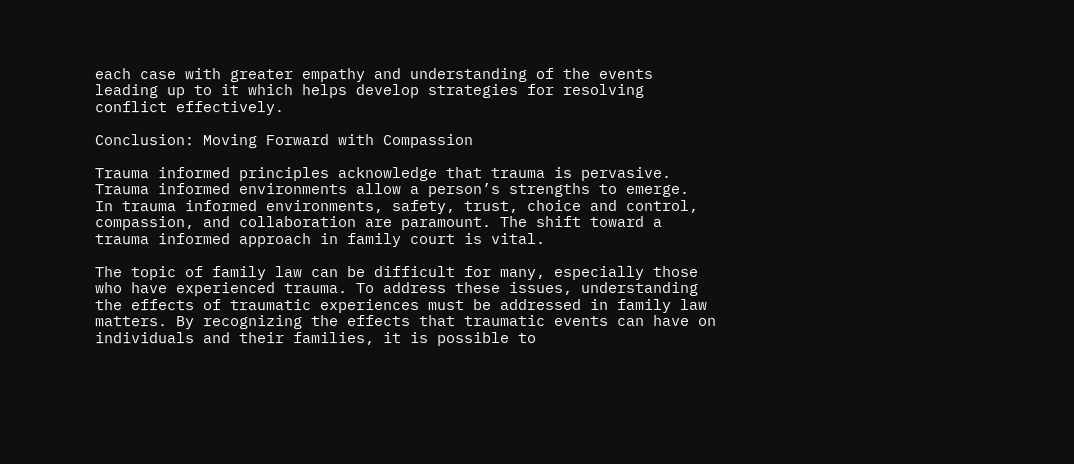each case with greater empathy and understanding of the events leading up to it which helps develop strategies for resolving conflict effectively.

Conclusion: Moving Forward with Compassion

Trauma informed principles acknowledge that trauma is pervasive. Trauma informed environments allow a person’s strengths to emerge.  In trauma informed environments, safety, trust, choice and control, compassion, and collaboration are paramount. The shift toward a trauma informed approach in family court is vital.

The topic of family law can be difficult for many, especially those who have experienced trauma. To address these issues, understanding the effects of traumatic experiences must be addressed in family law matters. By recognizing the effects that traumatic events can have on individuals and their families, it is possible to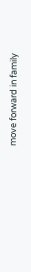move forward in family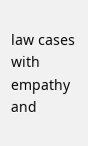law cases with empathy and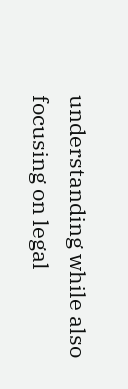understanding while also focusing on legal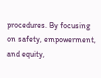procedures. By focusing on safety, empowerment, and equity,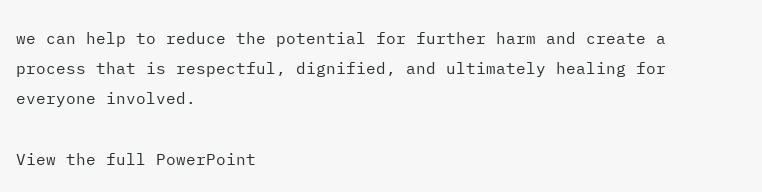we can help to reduce the potential for further harm and create a process that is respectful, dignified, and ultimately healing for everyone involved.

View the full PowerPoint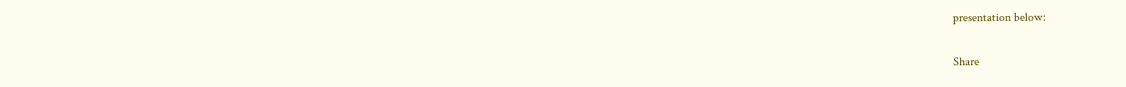presentation below:

Share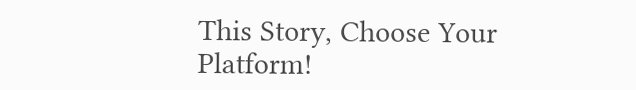This Story, Choose Your Platform!